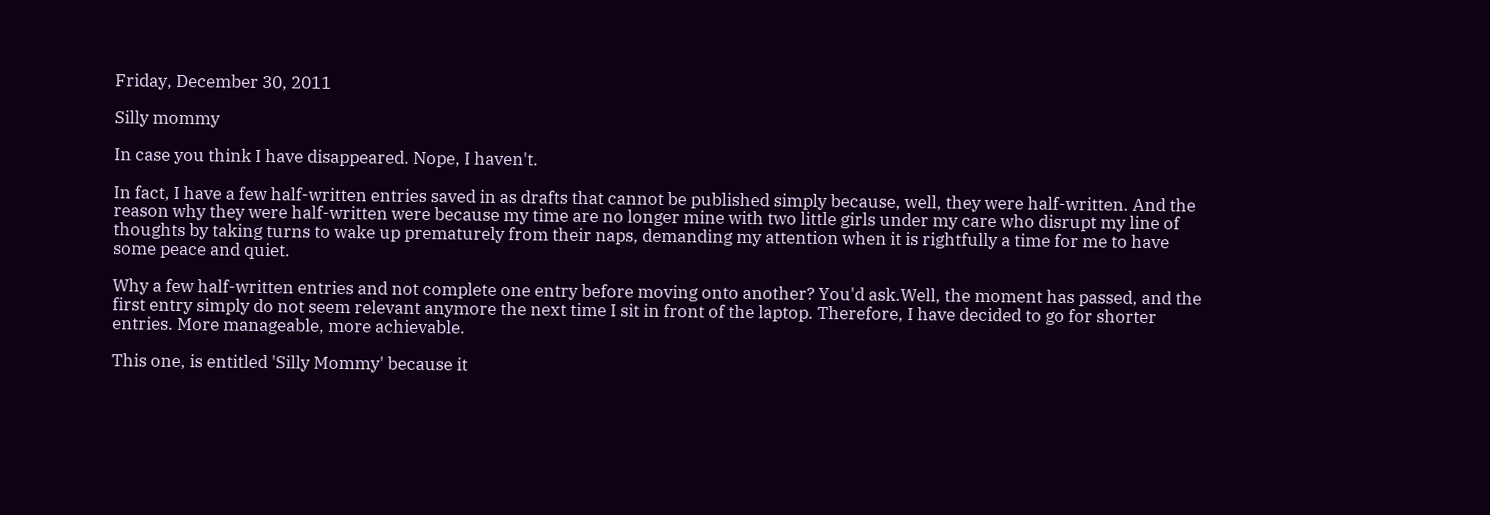Friday, December 30, 2011

Silly mommy

In case you think I have disappeared. Nope, I haven't.

In fact, I have a few half-written entries saved in as drafts that cannot be published simply because, well, they were half-written. And the reason why they were half-written were because my time are no longer mine with two little girls under my care who disrupt my line of thoughts by taking turns to wake up prematurely from their naps, demanding my attention when it is rightfully a time for me to have some peace and quiet.

Why a few half-written entries and not complete one entry before moving onto another? You'd ask.Well, the moment has passed, and the first entry simply do not seem relevant anymore the next time I sit in front of the laptop. Therefore, I have decided to go for shorter entries. More manageable, more achievable.

This one, is entitled 'Silly Mommy' because it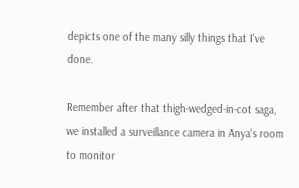depicts one of the many silly things that I've done.

Remember after that thigh-wedged-in-cot saga, we installed a surveillance camera in Anya's room to monitor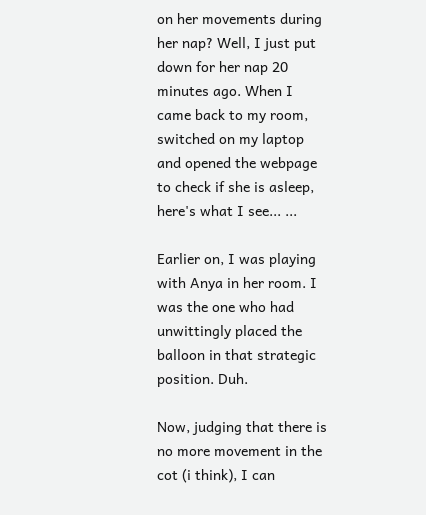on her movements during her nap? Well, I just put down for her nap 20 minutes ago. When I came back to my room, switched on my laptop and opened the webpage to check if she is asleep, here's what I see... ...

Earlier on, I was playing with Anya in her room. I was the one who had unwittingly placed the balloon in that strategic position. Duh.

Now, judging that there is no more movement in the cot (i think), I can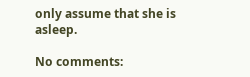only assume that she is asleep.

No comments: